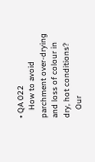• QA 022
    How to avoid parchment over-drying and loss of colour in dry, hot conditions?
    Our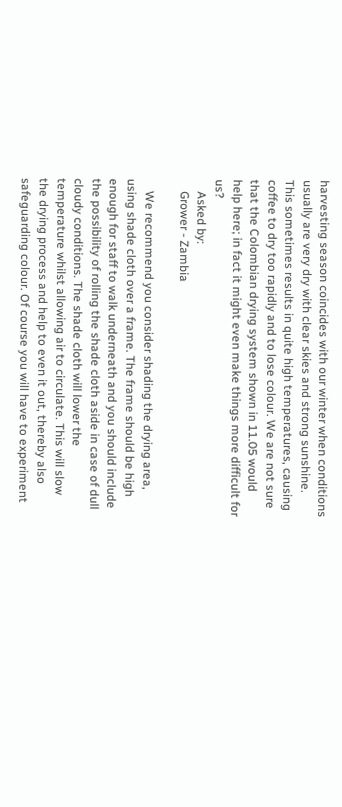harvesting season coincides with our winter when conditions usually are very dry with clear skies and strong sunshine. This sometimes results in quite high temperatures, causing coffee to dry too rapidly and to lose colour. We are not sure that the Colombian drying system shown in 11.05 would help here; in fact it might even make things more difficult for us?
    Asked by:
    Grower - Zambia

    We recommend you consider shading the drying area, using shade cloth over a frame. The frame should be high enough for staff to walk underneath and you should include the possibility of rolling the shade cloth aside in case of dull cloudy conditions. The shade cloth will lower the temperature whilst allowing air to circulate. This will slow the drying process and help to even it out, thereby also safeguarding colour. Of course you will have to experiment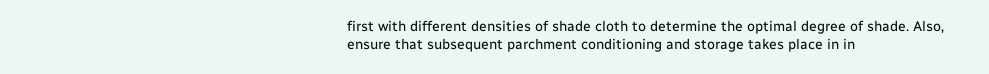first with different densities of shade cloth to determine the optimal degree of shade. Also, ensure that subsequent parchment conditioning and storage takes place in in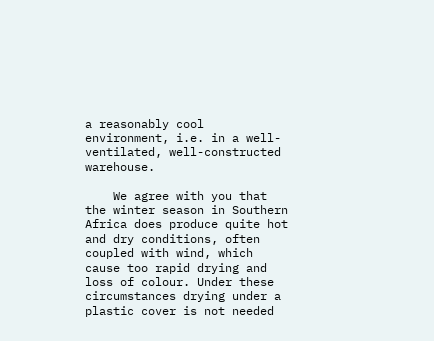a reasonably cool environment, i.e. in a well-ventilated, well-constructed warehouse.

    We agree with you that the winter season in Southern Africa does produce quite hot and dry conditions, often coupled with wind, which cause too rapid drying and loss of colour. Under these circumstances drying under a plastic cover is not needed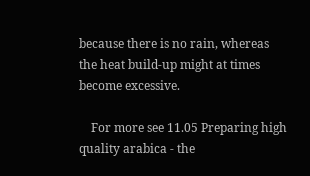because there is no rain, whereas the heat build-up might at times become excessive.

    For more see 11.05 Preparing high quality arabica - the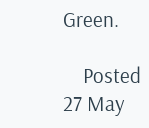Green.

    Posted 27 May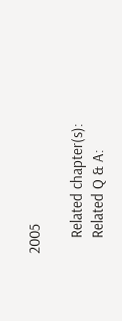2005

    Related chapter(s):
    Related Q & A: